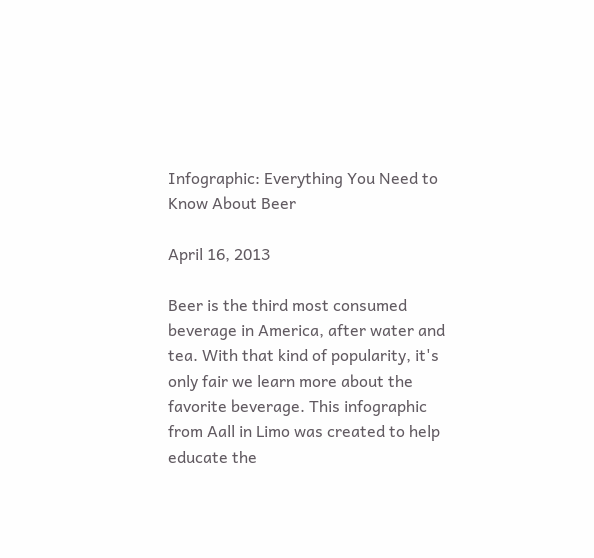Infographic: Everything You Need to Know About Beer

April 16, 2013

Beer is the third most consumed beverage in America, after water and tea. With that kind of popularity, it's only fair we learn more about the favorite beverage. This infographic from Aall in Limo was created to help educate the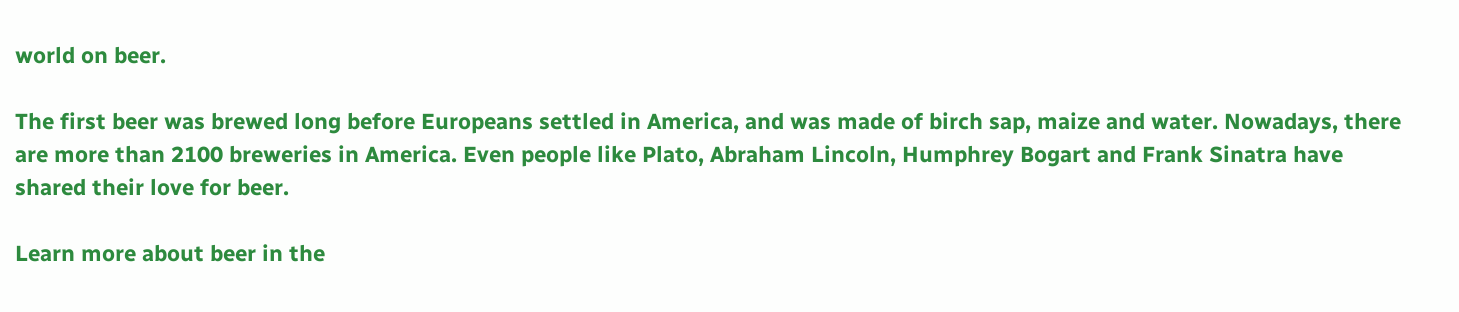world on beer.

The first beer was brewed long before Europeans settled in America, and was made of birch sap, maize and water. Nowadays, there are more than 2100 breweries in America. Even people like Plato, Abraham Lincoln, Humphrey Bogart and Frank Sinatra have shared their love for beer.

Learn more about beer in the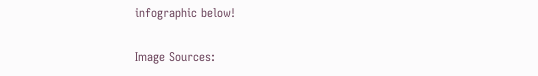infographic below!

Image Sources: